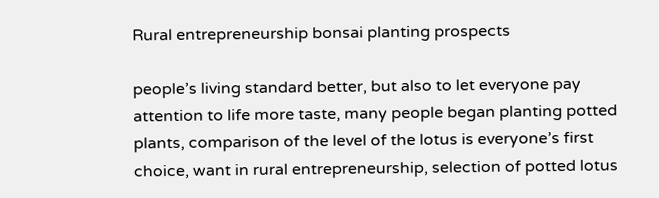Rural entrepreneurship bonsai planting prospects

people’s living standard better, but also to let everyone pay attention to life more taste, many people began planting potted plants, comparison of the level of the lotus is everyone’s first choice, want in rural entrepreneurship, selection of potted lotus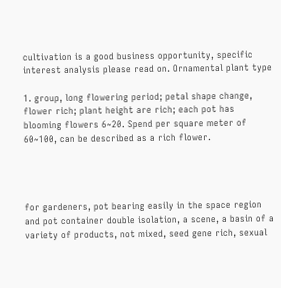cultivation is a good business opportunity, specific interest analysis please read on. Ornamental plant type

1. group, long flowering period; petal shape change, flower rich; plant height are rich; each pot has blooming flowers 6~20. Spend per square meter of 60~100, can be described as a rich flower.




for gardeners, pot bearing easily in the space region and pot container double isolation, a scene, a basin of a variety of products, not mixed, seed gene rich, sexual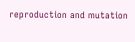reproduction and mutation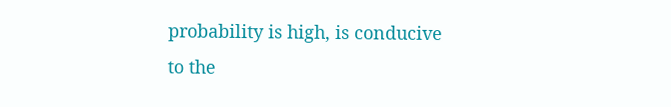probability is high, is conducive to the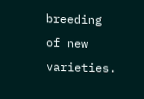breeding of new varieties.